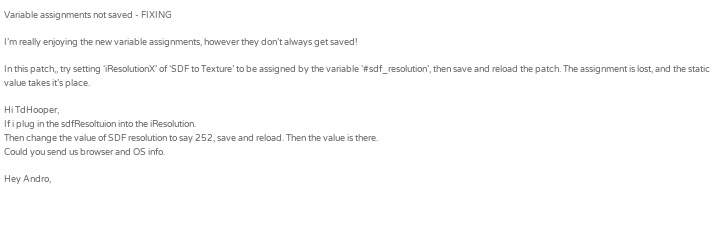Variable assignments not saved - FIXING

I’m really enjoying the new variable assignments, however they don’t always get saved!

In this patch,, try setting ‘iResolutionX’ of ‘SDF to Texture’ to be assigned by the variable ‘#sdf_resolution’, then save and reload the patch. The assignment is lost, and the static value takes it’s place.

Hi TdHooper,
If i plug in the sdfResoltuion into the iResolution.
Then change the value of SDF resolution to say 252, save and reload. Then the value is there.
Could you send us browser and OS info.

Hey Andro,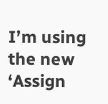I’m using the new ‘Assign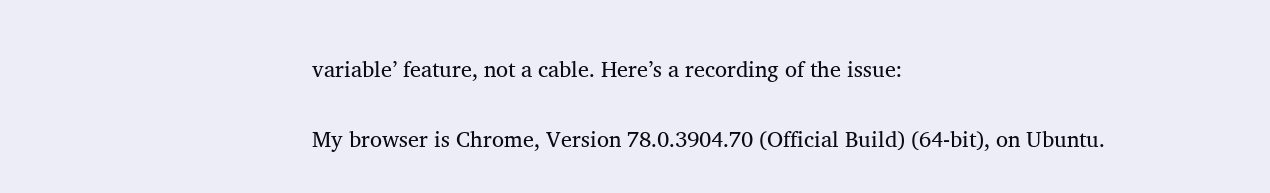variable’ feature, not a cable. Here’s a recording of the issue:

My browser is Chrome, Version 78.0.3904.70 (Official Build) (64-bit), on Ubuntu.